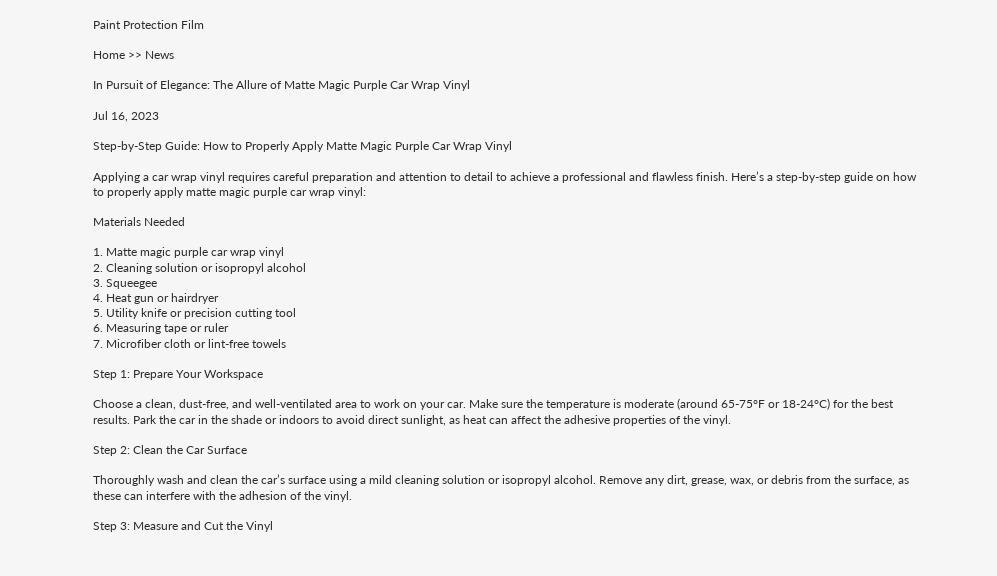Paint Protection Film

Home >> News

In Pursuit of Elegance: The Allure of Matte Magic Purple Car Wrap Vinyl

Jul 16, 2023

Step-by-Step Guide: How to Properly Apply Matte Magic Purple Car Wrap Vinyl

Applying a car wrap vinyl requires careful preparation and attention to detail to achieve a professional and flawless finish. Here’s a step-by-step guide on how to properly apply matte magic purple car wrap vinyl:

Materials Needed

1. Matte magic purple car wrap vinyl
2. Cleaning solution or isopropyl alcohol
3. Squeegee
4. Heat gun or hairdryer
5. Utility knife or precision cutting tool
6. Measuring tape or ruler
7. Microfiber cloth or lint-free towels

Step 1: Prepare Your Workspace

Choose a clean, dust-free, and well-ventilated area to work on your car. Make sure the temperature is moderate (around 65-75°F or 18-24°C) for the best results. Park the car in the shade or indoors to avoid direct sunlight, as heat can affect the adhesive properties of the vinyl.

Step 2: Clean the Car Surface

Thoroughly wash and clean the car’s surface using a mild cleaning solution or isopropyl alcohol. Remove any dirt, grease, wax, or debris from the surface, as these can interfere with the adhesion of the vinyl.

Step 3: Measure and Cut the Vinyl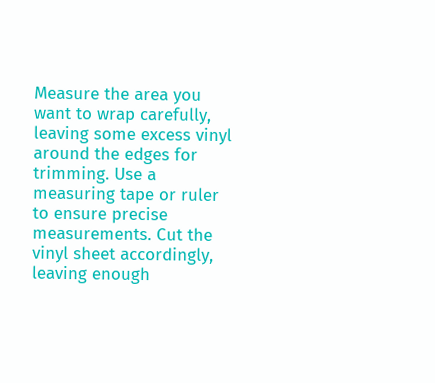Measure the area you want to wrap carefully, leaving some excess vinyl around the edges for trimming. Use a measuring tape or ruler to ensure precise measurements. Cut the vinyl sheet accordingly, leaving enough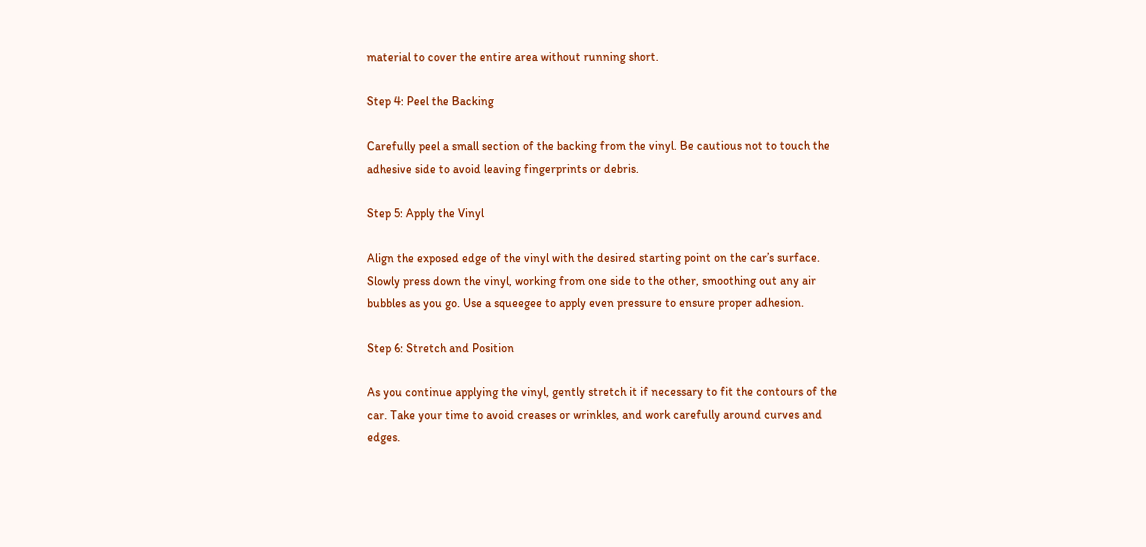material to cover the entire area without running short.

Step 4: Peel the Backing

Carefully peel a small section of the backing from the vinyl. Be cautious not to touch the adhesive side to avoid leaving fingerprints or debris.

Step 5: Apply the Vinyl

Align the exposed edge of the vinyl with the desired starting point on the car’s surface. Slowly press down the vinyl, working from one side to the other, smoothing out any air bubbles as you go. Use a squeegee to apply even pressure to ensure proper adhesion.

Step 6: Stretch and Position

As you continue applying the vinyl, gently stretch it if necessary to fit the contours of the car. Take your time to avoid creases or wrinkles, and work carefully around curves and edges.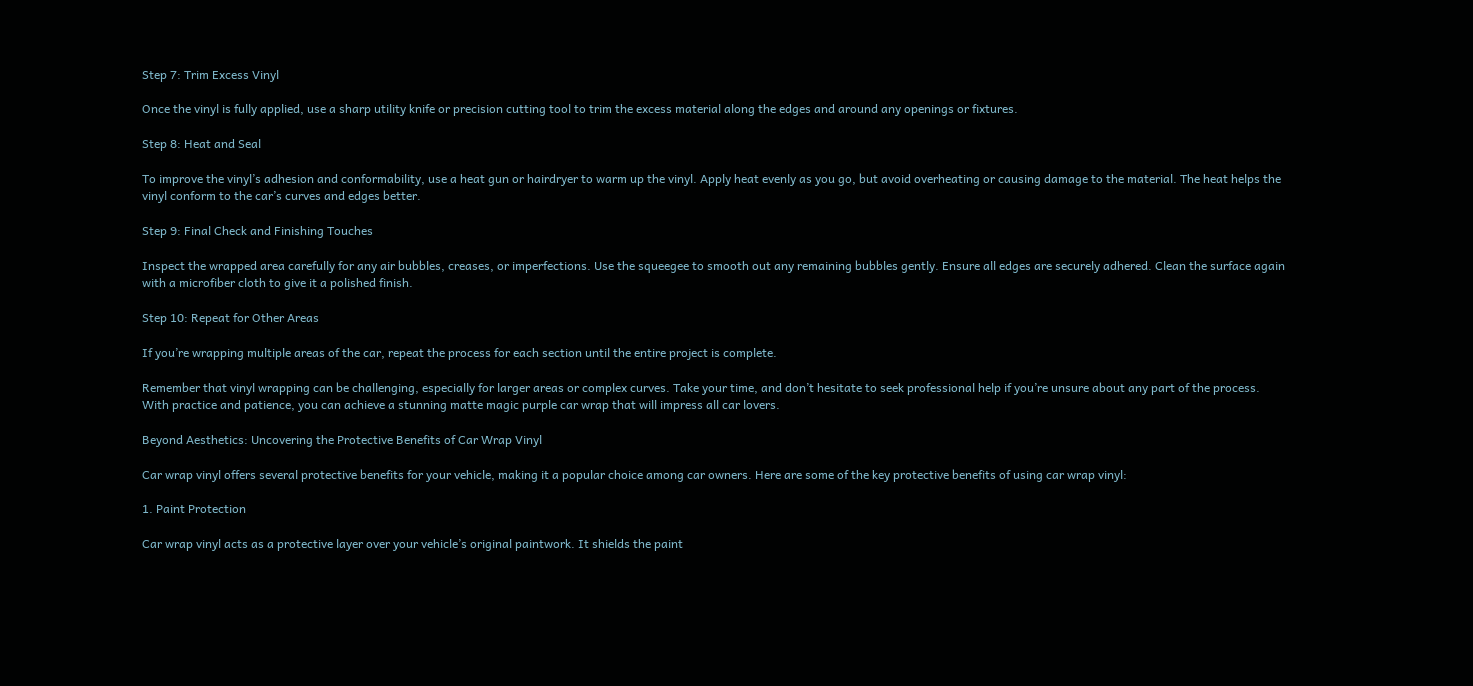Step 7: Trim Excess Vinyl

Once the vinyl is fully applied, use a sharp utility knife or precision cutting tool to trim the excess material along the edges and around any openings or fixtures.

Step 8: Heat and Seal

To improve the vinyl’s adhesion and conformability, use a heat gun or hairdryer to warm up the vinyl. Apply heat evenly as you go, but avoid overheating or causing damage to the material. The heat helps the vinyl conform to the car’s curves and edges better.

Step 9: Final Check and Finishing Touches

Inspect the wrapped area carefully for any air bubbles, creases, or imperfections. Use the squeegee to smooth out any remaining bubbles gently. Ensure all edges are securely adhered. Clean the surface again with a microfiber cloth to give it a polished finish.

Step 10: Repeat for Other Areas

If you’re wrapping multiple areas of the car, repeat the process for each section until the entire project is complete.

Remember that vinyl wrapping can be challenging, especially for larger areas or complex curves. Take your time, and don’t hesitate to seek professional help if you’re unsure about any part of the process. With practice and patience, you can achieve a stunning matte magic purple car wrap that will impress all car lovers.

Beyond Aesthetics: Uncovering the Protective Benefits of Car Wrap Vinyl

Car wrap vinyl offers several protective benefits for your vehicle, making it a popular choice among car owners. Here are some of the key protective benefits of using car wrap vinyl:

1. Paint Protection

Car wrap vinyl acts as a protective layer over your vehicle’s original paintwork. It shields the paint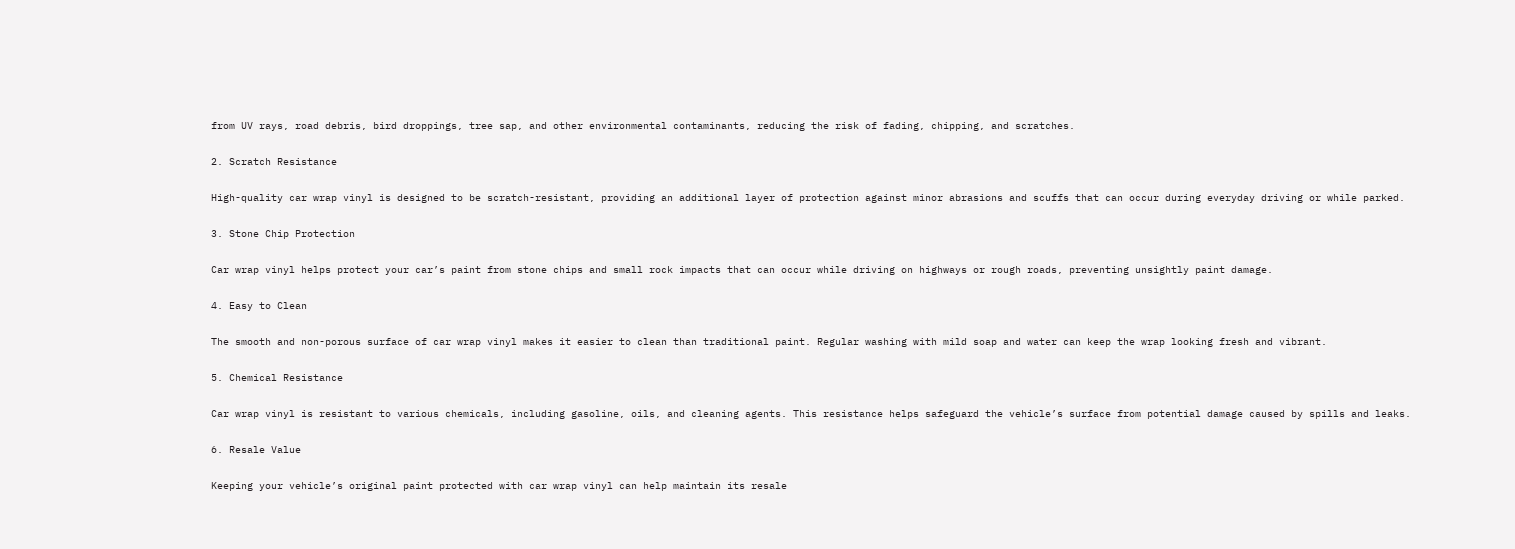from UV rays, road debris, bird droppings, tree sap, and other environmental contaminants, reducing the risk of fading, chipping, and scratches.

2. Scratch Resistance

High-quality car wrap vinyl is designed to be scratch-resistant, providing an additional layer of protection against minor abrasions and scuffs that can occur during everyday driving or while parked.

3. Stone Chip Protection

Car wrap vinyl helps protect your car’s paint from stone chips and small rock impacts that can occur while driving on highways or rough roads, preventing unsightly paint damage.

4. Easy to Clean

The smooth and non-porous surface of car wrap vinyl makes it easier to clean than traditional paint. Regular washing with mild soap and water can keep the wrap looking fresh and vibrant.

5. Chemical Resistance

Car wrap vinyl is resistant to various chemicals, including gasoline, oils, and cleaning agents. This resistance helps safeguard the vehicle’s surface from potential damage caused by spills and leaks.

6. Resale Value

Keeping your vehicle’s original paint protected with car wrap vinyl can help maintain its resale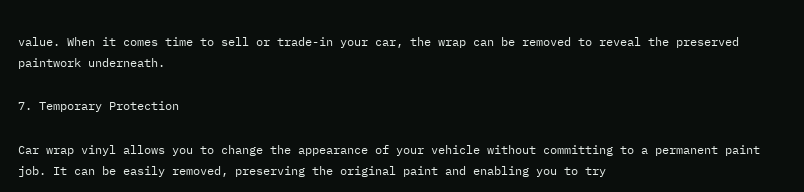value. When it comes time to sell or trade-in your car, the wrap can be removed to reveal the preserved paintwork underneath.

7. Temporary Protection

Car wrap vinyl allows you to change the appearance of your vehicle without committing to a permanent paint job. It can be easily removed, preserving the original paint and enabling you to try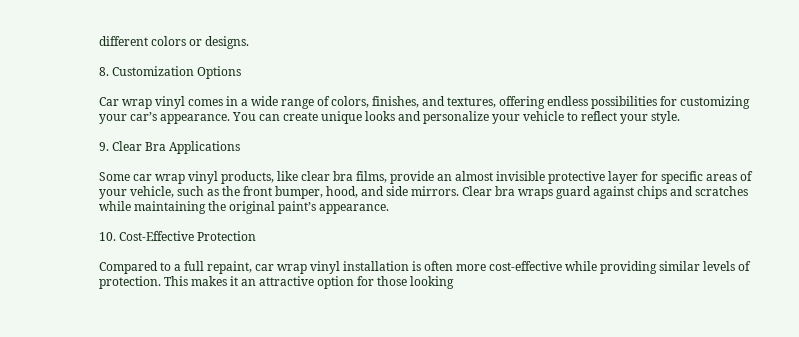different colors or designs.

8. Customization Options

Car wrap vinyl comes in a wide range of colors, finishes, and textures, offering endless possibilities for customizing your car’s appearance. You can create unique looks and personalize your vehicle to reflect your style.

9. Clear Bra Applications

Some car wrap vinyl products, like clear bra films, provide an almost invisible protective layer for specific areas of your vehicle, such as the front bumper, hood, and side mirrors. Clear bra wraps guard against chips and scratches while maintaining the original paint’s appearance.

10. Cost-Effective Protection

Compared to a full repaint, car wrap vinyl installation is often more cost-effective while providing similar levels of protection. This makes it an attractive option for those looking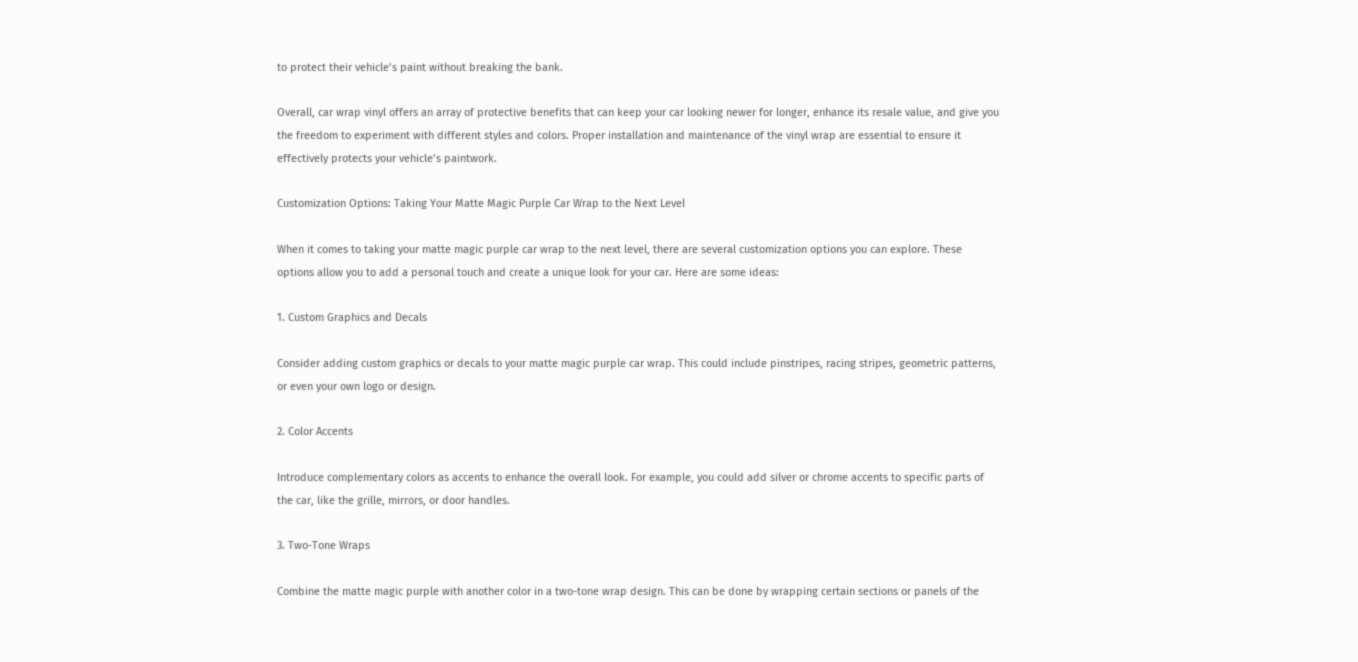to protect their vehicle’s paint without breaking the bank.

Overall, car wrap vinyl offers an array of protective benefits that can keep your car looking newer for longer, enhance its resale value, and give you the freedom to experiment with different styles and colors. Proper installation and maintenance of the vinyl wrap are essential to ensure it effectively protects your vehicle’s paintwork.

Customization Options: Taking Your Matte Magic Purple Car Wrap to the Next Level

When it comes to taking your matte magic purple car wrap to the next level, there are several customization options you can explore. These options allow you to add a personal touch and create a unique look for your car. Here are some ideas:

1. Custom Graphics and Decals

Consider adding custom graphics or decals to your matte magic purple car wrap. This could include pinstripes, racing stripes, geometric patterns, or even your own logo or design.

2. Color Accents

Introduce complementary colors as accents to enhance the overall look. For example, you could add silver or chrome accents to specific parts of the car, like the grille, mirrors, or door handles.

3. Two-Tone Wraps

Combine the matte magic purple with another color in a two-tone wrap design. This can be done by wrapping certain sections or panels of the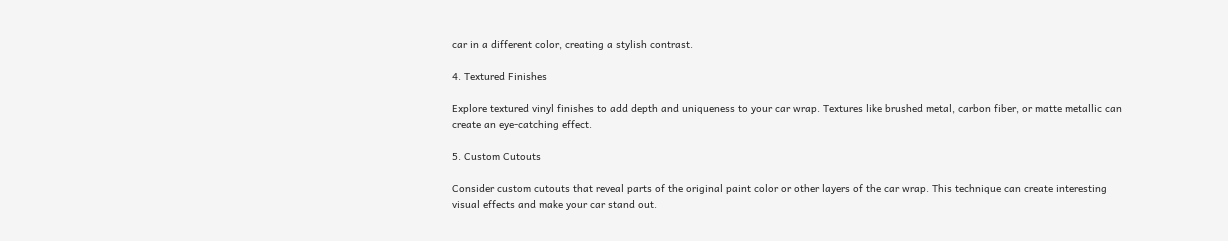car in a different color, creating a stylish contrast.

4. Textured Finishes

Explore textured vinyl finishes to add depth and uniqueness to your car wrap. Textures like brushed metal, carbon fiber, or matte metallic can create an eye-catching effect.

5. Custom Cutouts

Consider custom cutouts that reveal parts of the original paint color or other layers of the car wrap. This technique can create interesting visual effects and make your car stand out.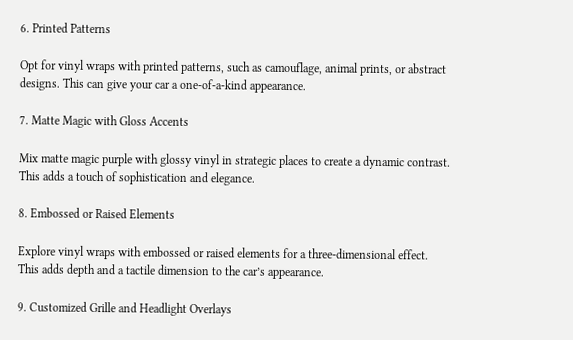6. Printed Patterns

Opt for vinyl wraps with printed patterns, such as camouflage, animal prints, or abstract designs. This can give your car a one-of-a-kind appearance.

7. Matte Magic with Gloss Accents

Mix matte magic purple with glossy vinyl in strategic places to create a dynamic contrast. This adds a touch of sophistication and elegance.

8. Embossed or Raised Elements

Explore vinyl wraps with embossed or raised elements for a three-dimensional effect. This adds depth and a tactile dimension to the car’s appearance.

9. Customized Grille and Headlight Overlays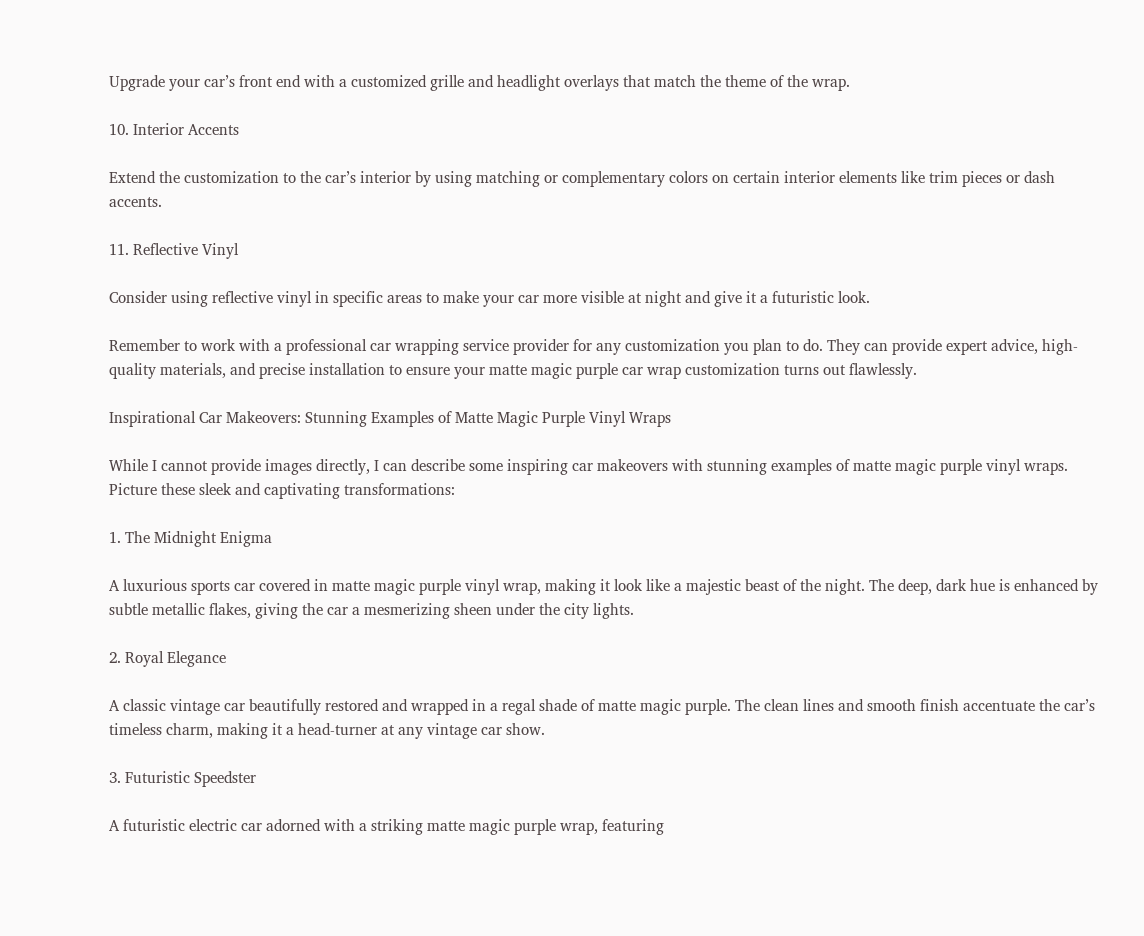Upgrade your car’s front end with a customized grille and headlight overlays that match the theme of the wrap.

10. Interior Accents

Extend the customization to the car’s interior by using matching or complementary colors on certain interior elements like trim pieces or dash accents.

11. Reflective Vinyl

Consider using reflective vinyl in specific areas to make your car more visible at night and give it a futuristic look.

Remember to work with a professional car wrapping service provider for any customization you plan to do. They can provide expert advice, high-quality materials, and precise installation to ensure your matte magic purple car wrap customization turns out flawlessly.

Inspirational Car Makeovers: Stunning Examples of Matte Magic Purple Vinyl Wraps

While I cannot provide images directly, I can describe some inspiring car makeovers with stunning examples of matte magic purple vinyl wraps. Picture these sleek and captivating transformations:

1. The Midnight Enigma

A luxurious sports car covered in matte magic purple vinyl wrap, making it look like a majestic beast of the night. The deep, dark hue is enhanced by subtle metallic flakes, giving the car a mesmerizing sheen under the city lights.

2. Royal Elegance

A classic vintage car beautifully restored and wrapped in a regal shade of matte magic purple. The clean lines and smooth finish accentuate the car’s timeless charm, making it a head-turner at any vintage car show.

3. Futuristic Speedster

A futuristic electric car adorned with a striking matte magic purple wrap, featuring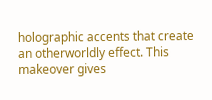holographic accents that create an otherworldly effect. This makeover gives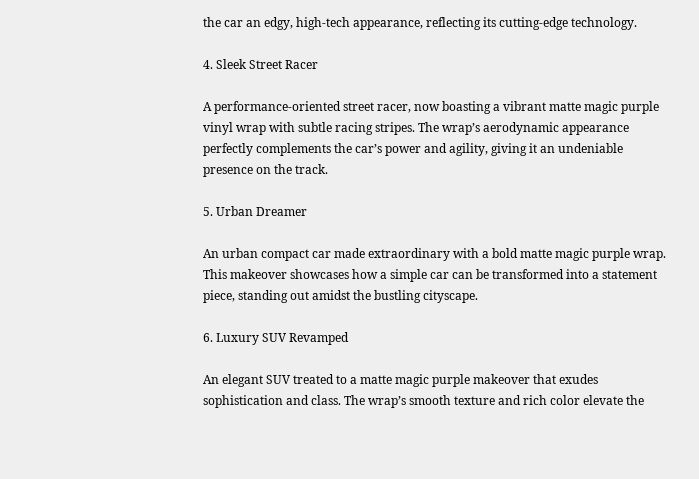the car an edgy, high-tech appearance, reflecting its cutting-edge technology.

4. Sleek Street Racer

A performance-oriented street racer, now boasting a vibrant matte magic purple vinyl wrap with subtle racing stripes. The wrap’s aerodynamic appearance perfectly complements the car’s power and agility, giving it an undeniable presence on the track.

5. Urban Dreamer

An urban compact car made extraordinary with a bold matte magic purple wrap. This makeover showcases how a simple car can be transformed into a statement piece, standing out amidst the bustling cityscape.

6. Luxury SUV Revamped

An elegant SUV treated to a matte magic purple makeover that exudes sophistication and class. The wrap’s smooth texture and rich color elevate the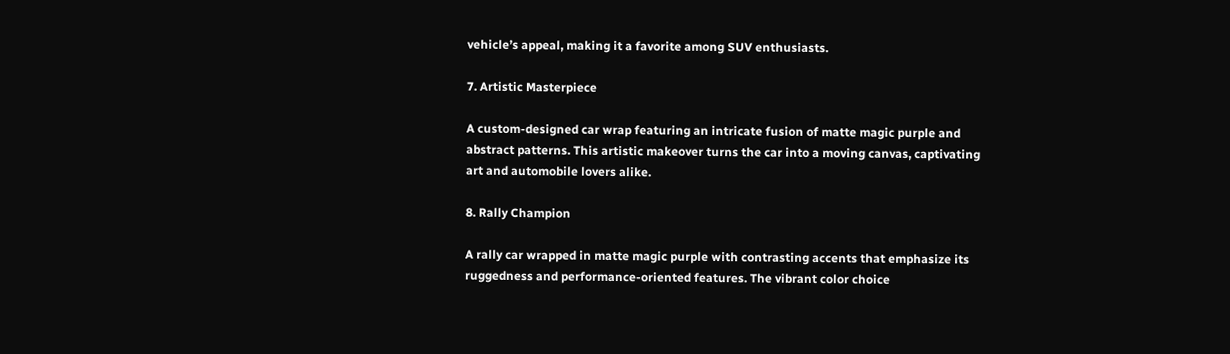vehicle’s appeal, making it a favorite among SUV enthusiasts.

7. Artistic Masterpiece

A custom-designed car wrap featuring an intricate fusion of matte magic purple and abstract patterns. This artistic makeover turns the car into a moving canvas, captivating art and automobile lovers alike.

8. Rally Champion

A rally car wrapped in matte magic purple with contrasting accents that emphasize its ruggedness and performance-oriented features. The vibrant color choice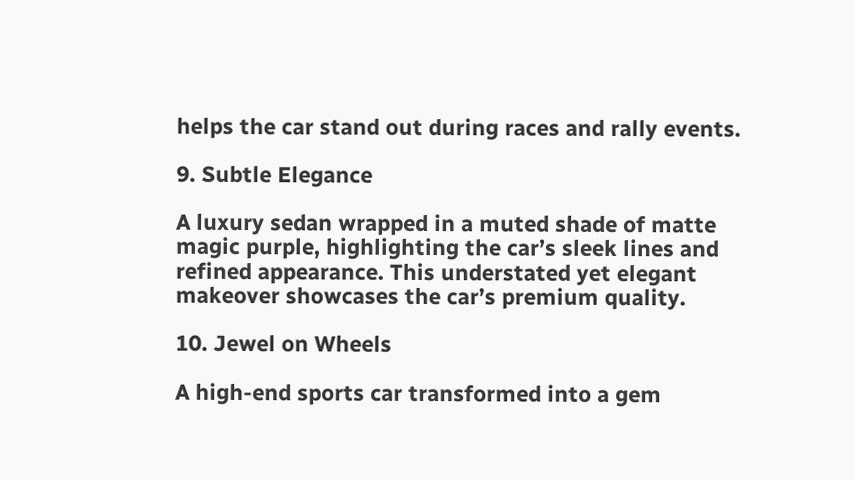helps the car stand out during races and rally events.

9. Subtle Elegance

A luxury sedan wrapped in a muted shade of matte magic purple, highlighting the car’s sleek lines and refined appearance. This understated yet elegant makeover showcases the car’s premium quality.

10. Jewel on Wheels

A high-end sports car transformed into a gem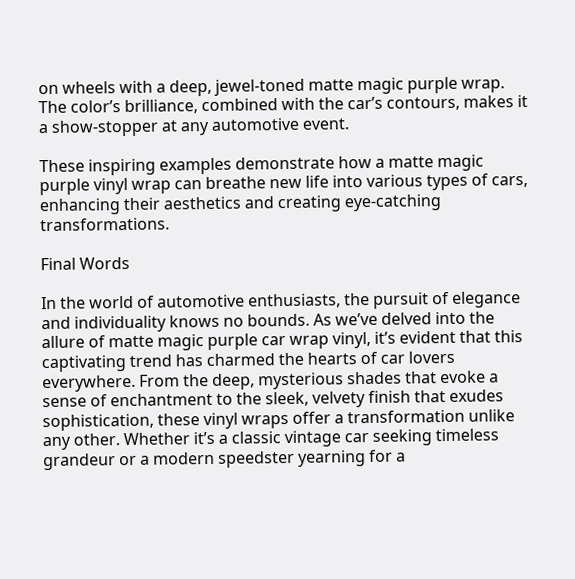on wheels with a deep, jewel-toned matte magic purple wrap. The color’s brilliance, combined with the car’s contours, makes it a show-stopper at any automotive event.

These inspiring examples demonstrate how a matte magic purple vinyl wrap can breathe new life into various types of cars, enhancing their aesthetics and creating eye-catching transformations.

Final Words

In the world of automotive enthusiasts, the pursuit of elegance and individuality knows no bounds. As we’ve delved into the allure of matte magic purple car wrap vinyl, it’s evident that this captivating trend has charmed the hearts of car lovers everywhere. From the deep, mysterious shades that evoke a sense of enchantment to the sleek, velvety finish that exudes sophistication, these vinyl wraps offer a transformation unlike any other. Whether it’s a classic vintage car seeking timeless grandeur or a modern speedster yearning for a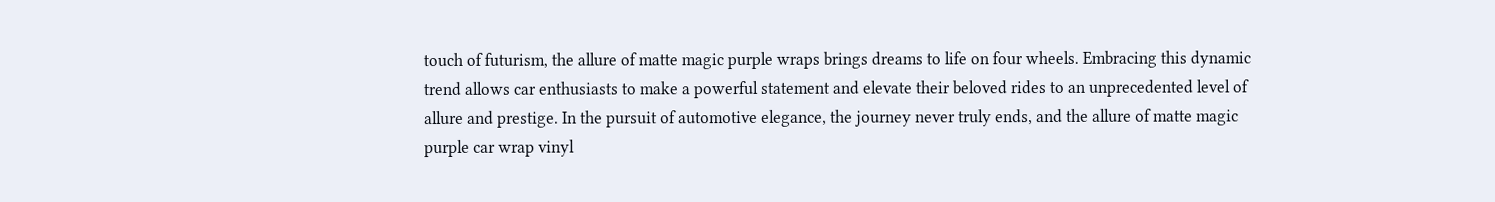touch of futurism, the allure of matte magic purple wraps brings dreams to life on four wheels. Embracing this dynamic trend allows car enthusiasts to make a powerful statement and elevate their beloved rides to an unprecedented level of allure and prestige. In the pursuit of automotive elegance, the journey never truly ends, and the allure of matte magic purple car wrap vinyl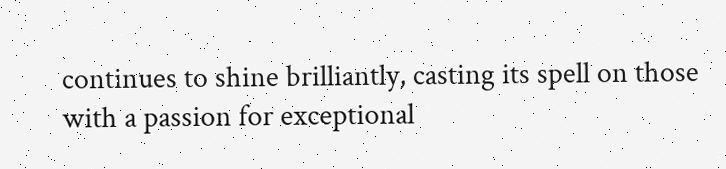continues to shine brilliantly, casting its spell on those with a passion for exceptional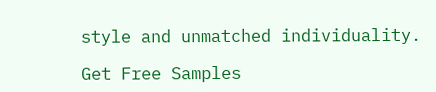style and unmatched individuality.

Get Free Samples